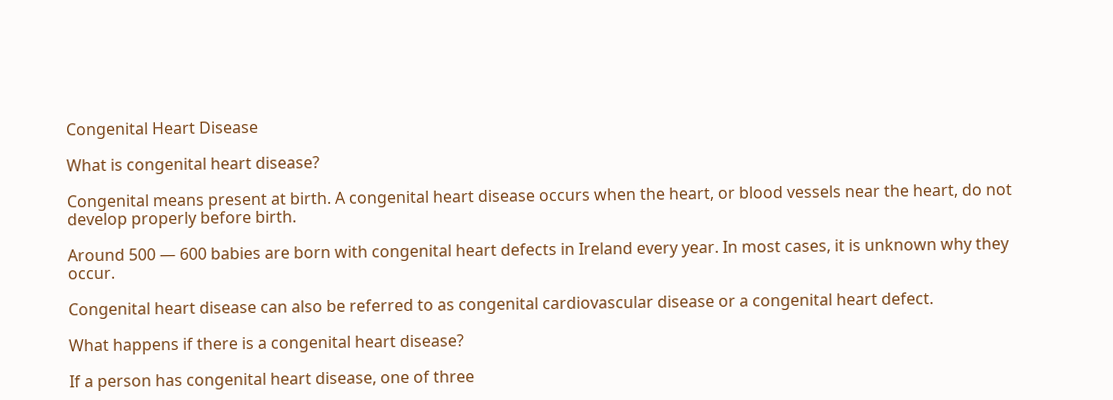Congenital Heart Disease

What is congenital heart disease?

Congenital means present at birth. A congenital heart disease occurs when the heart, or blood vessels near the heart, do not develop properly before birth.

Around 500 — 600 babies are born with congenital heart defects in Ireland every year. In most cases, it is unknown why they occur.

Congenital heart disease can also be referred to as congenital cardiovascular disease or a congenital heart defect.

What happens if there is a congenital heart disease?

If a person has congenital heart disease, one of three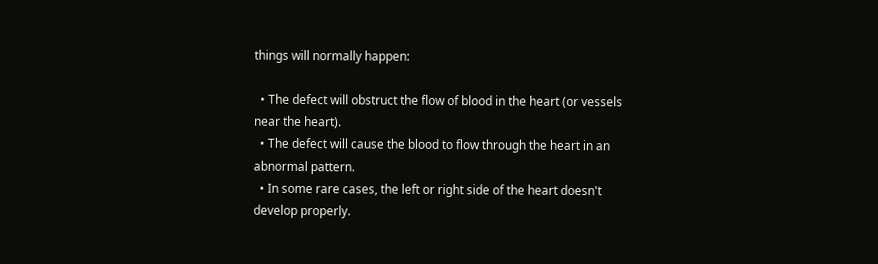things will normally happen:

  • The defect will obstruct the flow of blood in the heart (or vessels near the heart).
  • The defect will cause the blood to flow through the heart in an abnormal pattern.
  • In some rare cases, the left or right side of the heart doesn't develop properly.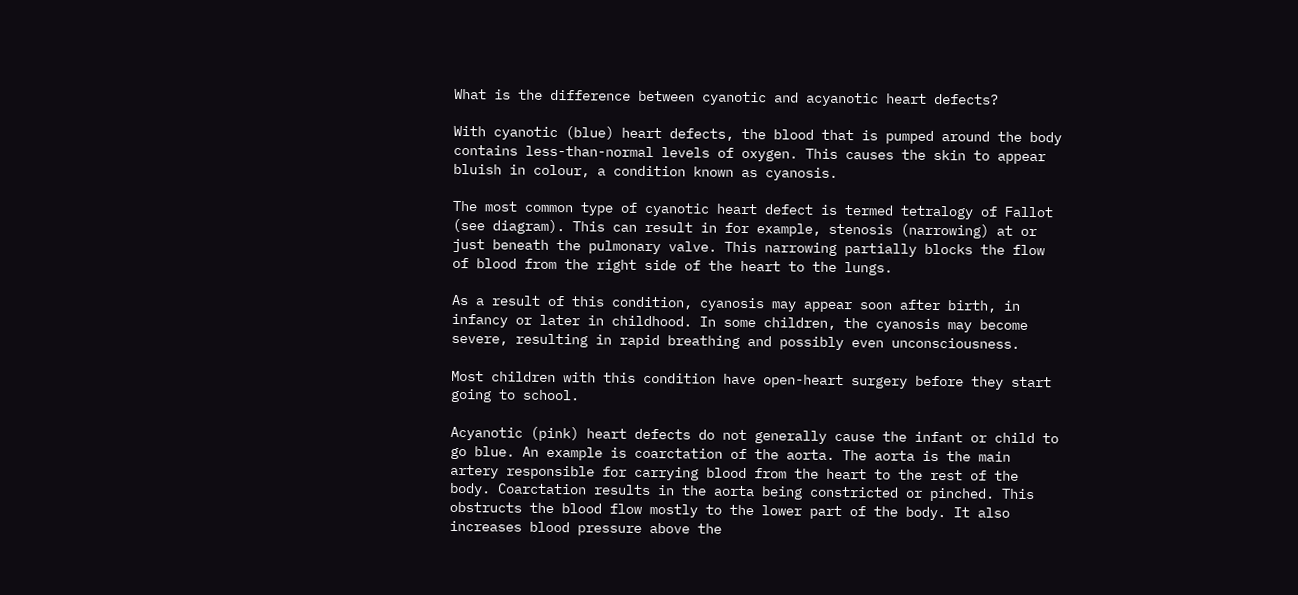What is the difference between cyanotic and acyanotic heart defects?

With cyanotic (blue) heart defects, the blood that is pumped around the body contains less-than-normal levels of oxygen. This causes the skin to appear bluish in colour, a condition known as cyanosis.

The most common type of cyanotic heart defect is termed tetralogy of Fallot (see diagram). This can result in for example, stenosis (narrowing) at or just beneath the pulmonary valve. This narrowing partially blocks the flow of blood from the right side of the heart to the lungs.

As a result of this condition, cyanosis may appear soon after birth, in infancy or later in childhood. In some children, the cyanosis may become severe, resulting in rapid breathing and possibly even unconsciousness.

Most children with this condition have open-heart surgery before they start going to school.

Acyanotic (pink) heart defects do not generally cause the infant or child to go blue. An example is coarctation of the aorta. The aorta is the main artery responsible for carrying blood from the heart to the rest of the body. Coarctation results in the aorta being constricted or pinched. This obstructs the blood flow mostly to the lower part of the body. It also increases blood pressure above the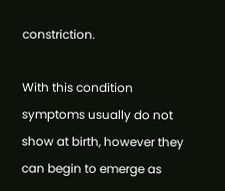constriction.

With this condition symptoms usually do not show at birth, however they can begin to emerge as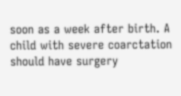soon as a week after birth. A child with severe coarctation should have surgery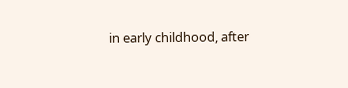in early childhood, after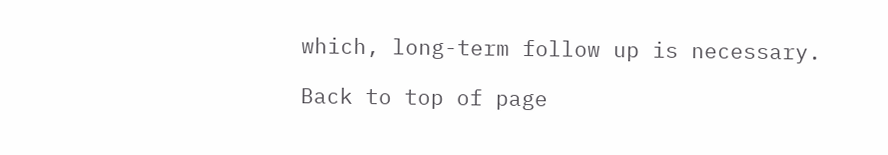which, long-term follow up is necessary.

Back to top of page